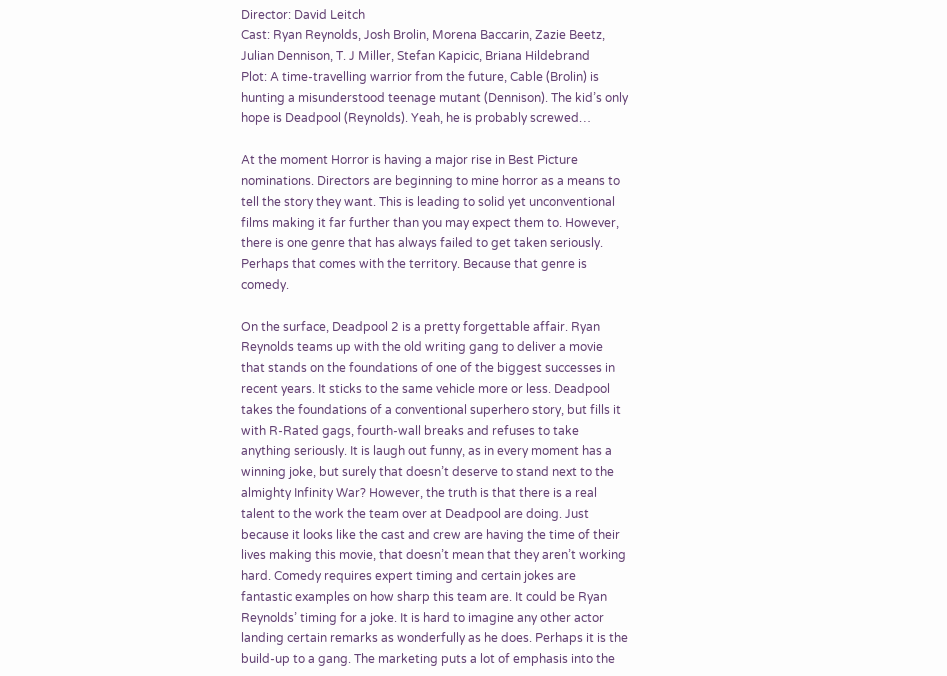Director: David Leitch
Cast: Ryan Reynolds, Josh Brolin, Morena Baccarin, Zazie Beetz, Julian Dennison, T. J Miller, Stefan Kapicic, Briana Hildebrand
Plot: A time-travelling warrior from the future, Cable (Brolin) is hunting a misunderstood teenage mutant (Dennison). The kid’s only hope is Deadpool (Reynolds). Yeah, he is probably screwed…

At the moment Horror is having a major rise in Best Picture nominations. Directors are beginning to mine horror as a means to tell the story they want. This is leading to solid yet unconventional films making it far further than you may expect them to. However, there is one genre that has always failed to get taken seriously. Perhaps that comes with the territory. Because that genre is comedy.

On the surface, Deadpool 2 is a pretty forgettable affair. Ryan Reynolds teams up with the old writing gang to deliver a movie that stands on the foundations of one of the biggest successes in recent years. It sticks to the same vehicle more or less. Deadpool takes the foundations of a conventional superhero story, but fills it with R-Rated gags, fourth-wall breaks and refuses to take anything seriously. It is laugh out funny, as in every moment has a winning joke, but surely that doesn’t deserve to stand next to the almighty Infinity War? However, the truth is that there is a real talent to the work the team over at Deadpool are doing. Just because it looks like the cast and crew are having the time of their lives making this movie, that doesn’t mean that they aren’t working hard. Comedy requires expert timing and certain jokes are fantastic examples on how sharp this team are. It could be Ryan Reynolds’ timing for a joke. It is hard to imagine any other actor landing certain remarks as wonderfully as he does. Perhaps it is the build-up to a gang. The marketing puts a lot of emphasis into the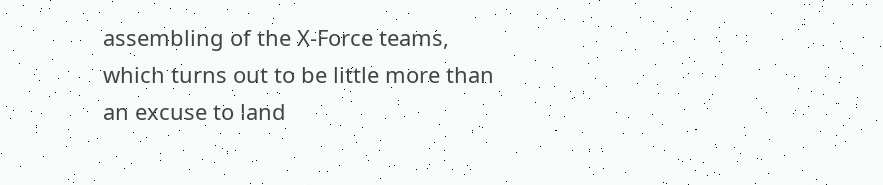assembling of the X-Force teams, which turns out to be little more than an excuse to land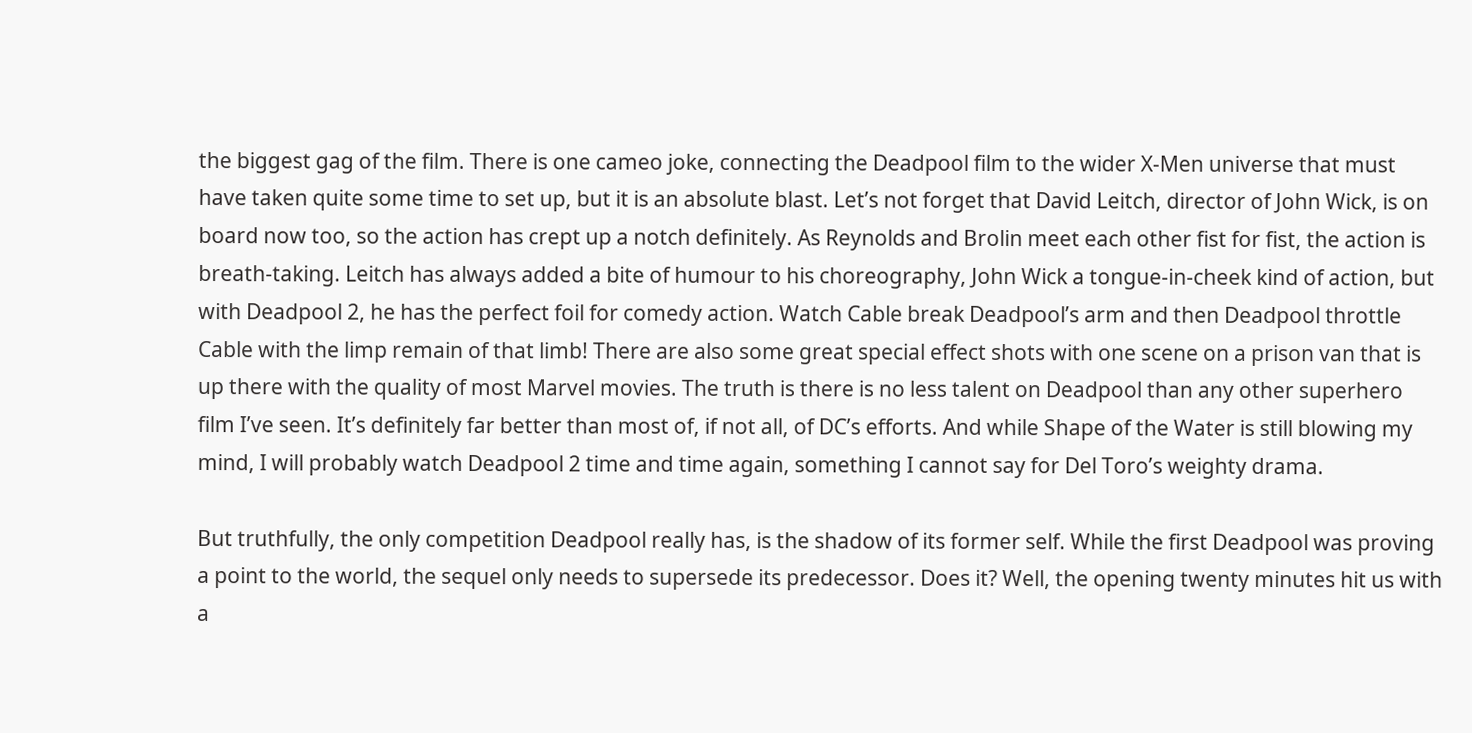the biggest gag of the film. There is one cameo joke, connecting the Deadpool film to the wider X-Men universe that must have taken quite some time to set up, but it is an absolute blast. Let’s not forget that David Leitch, director of John Wick, is on board now too, so the action has crept up a notch definitely. As Reynolds and Brolin meet each other fist for fist, the action is breath-taking. Leitch has always added a bite of humour to his choreography, John Wick a tongue-in-cheek kind of action, but with Deadpool 2, he has the perfect foil for comedy action. Watch Cable break Deadpool’s arm and then Deadpool throttle Cable with the limp remain of that limb! There are also some great special effect shots with one scene on a prison van that is up there with the quality of most Marvel movies. The truth is there is no less talent on Deadpool than any other superhero film I’ve seen. It’s definitely far better than most of, if not all, of DC’s efforts. And while Shape of the Water is still blowing my mind, I will probably watch Deadpool 2 time and time again, something I cannot say for Del Toro’s weighty drama.

But truthfully, the only competition Deadpool really has, is the shadow of its former self. While the first Deadpool was proving a point to the world, the sequel only needs to supersede its predecessor. Does it? Well, the opening twenty minutes hit us with a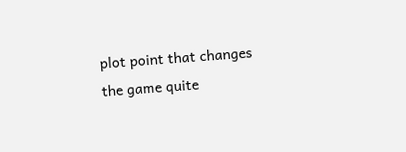plot point that changes the game quite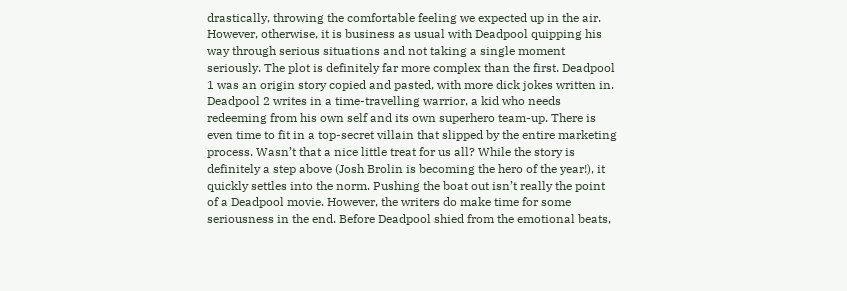drastically, throwing the comfortable feeling we expected up in the air. However, otherwise, it is business as usual with Deadpool quipping his way through serious situations and not taking a single moment seriously. The plot is definitely far more complex than the first. Deadpool 1 was an origin story copied and pasted, with more dick jokes written in. Deadpool 2 writes in a time-travelling warrior, a kid who needs redeeming from his own self and its own superhero team-up. There is even time to fit in a top-secret villain that slipped by the entire marketing process. Wasn’t that a nice little treat for us all? While the story is definitely a step above (Josh Brolin is becoming the hero of the year!), it quickly settles into the norm. Pushing the boat out isn’t really the point of a Deadpool movie. However, the writers do make time for some seriousness in the end. Before Deadpool shied from the emotional beats,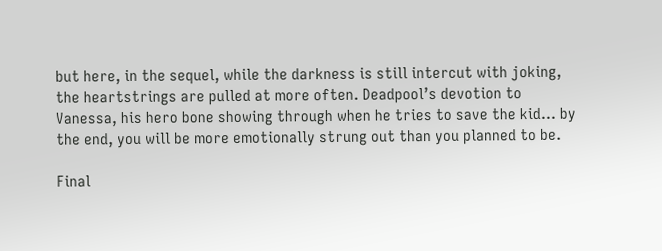but here, in the sequel, while the darkness is still intercut with joking, the heartstrings are pulled at more often. Deadpool’s devotion to Vanessa, his hero bone showing through when he tries to save the kid… by the end, you will be more emotionally strung out than you planned to be.

Final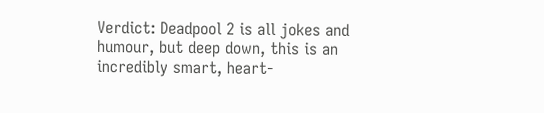Verdict: Deadpool 2 is all jokes and humour, but deep down, this is an incredibly smart, heart-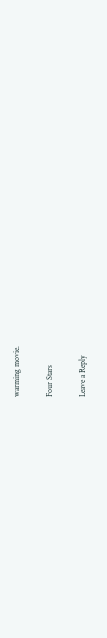warming movie.

Four Stars

Leave a Reply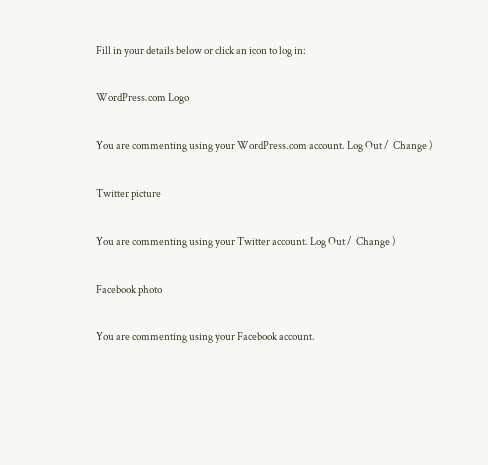Fill in your details below or click an icon to log in:

WordPress.com Logo

You are commenting using your WordPress.com account. Log Out /  Change )

Twitter picture

You are commenting using your Twitter account. Log Out /  Change )

Facebook photo

You are commenting using your Facebook account.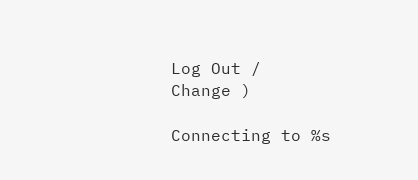Log Out /  Change )

Connecting to %s